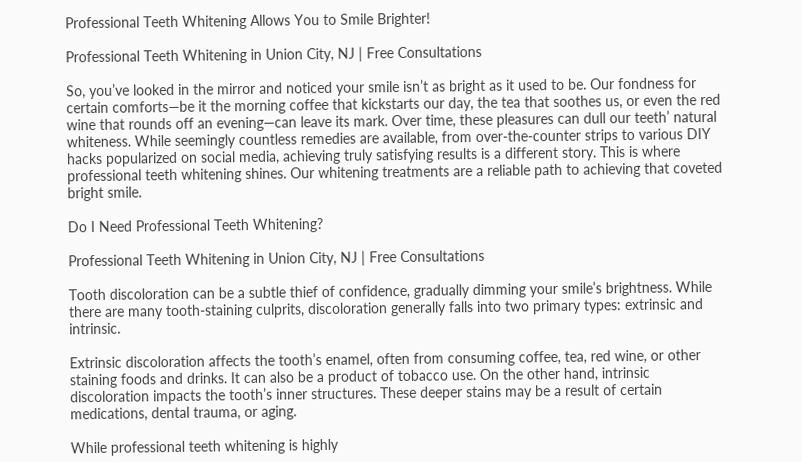Professional Teeth Whitening Allows You to Smile Brighter!

Professional Teeth Whitening in Union City, NJ | Free Consultations

So, you’ve looked in the mirror and noticed your smile isn’t as bright as it used to be. Our fondness for certain comforts—be it the morning coffee that kickstarts our day, the tea that soothes us, or even the red wine that rounds off an evening—can leave its mark. Over time, these pleasures can dull our teeth’ natural whiteness. While seemingly countless remedies are available, from over-the-counter strips to various DIY hacks popularized on social media, achieving truly satisfying results is a different story. This is where professional teeth whitening shines. Our whitening treatments are a reliable path to achieving that coveted bright smile.

Do I Need Professional Teeth Whitening?

Professional Teeth Whitening in Union City, NJ | Free Consultations

Tooth discoloration can be a subtle thief of confidence, gradually dimming your smile’s brightness. While there are many tooth-staining culprits, discoloration generally falls into two primary types: extrinsic and intrinsic.

Extrinsic discoloration affects the tooth’s enamel, often from consuming coffee, tea, red wine, or other staining foods and drinks. It can also be a product of tobacco use. On the other hand, intrinsic discoloration impacts the tooth’s inner structures. These deeper stains may be a result of certain medications, dental trauma, or aging.

While professional teeth whitening is highly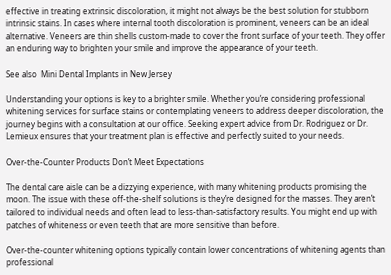effective in treating extrinsic discoloration, it might not always be the best solution for stubborn intrinsic stains. In cases where internal tooth discoloration is prominent, veneers can be an ideal alternative. Veneers are thin shells custom-made to cover the front surface of your teeth. They offer an enduring way to brighten your smile and improve the appearance of your teeth.

See also  Mini Dental Implants in New Jersey

Understanding your options is key to a brighter smile. Whether you’re considering professional whitening services for surface stains or contemplating veneers to address deeper discoloration, the journey begins with a consultation at our office. Seeking expert advice from Dr. Rodriguez or Dr. Lemieux ensures that your treatment plan is effective and perfectly suited to your needs.

Over-the-Counter Products Don’t Meet Expectations

The dental care aisle can be a dizzying experience, with many whitening products promising the moon. The issue with these off-the-shelf solutions is they’re designed for the masses. They aren’t tailored to individual needs and often lead to less-than-satisfactory results. You might end up with patches of whiteness or even teeth that are more sensitive than before.

Over-the-counter whitening options typically contain lower concentrations of whitening agents than professional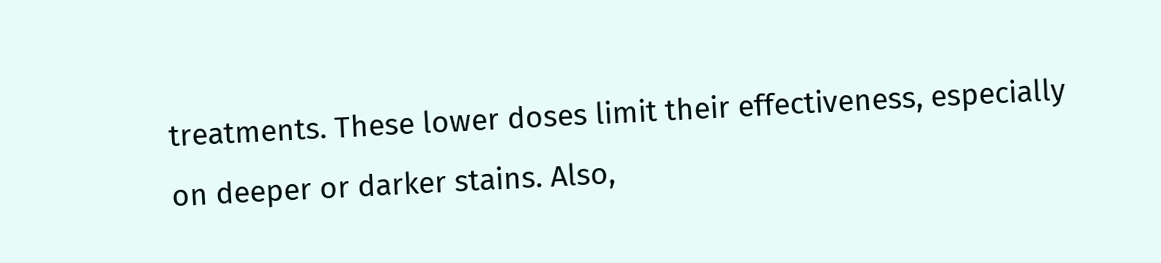treatments. These lower doses limit their effectiveness, especially on deeper or darker stains. Also,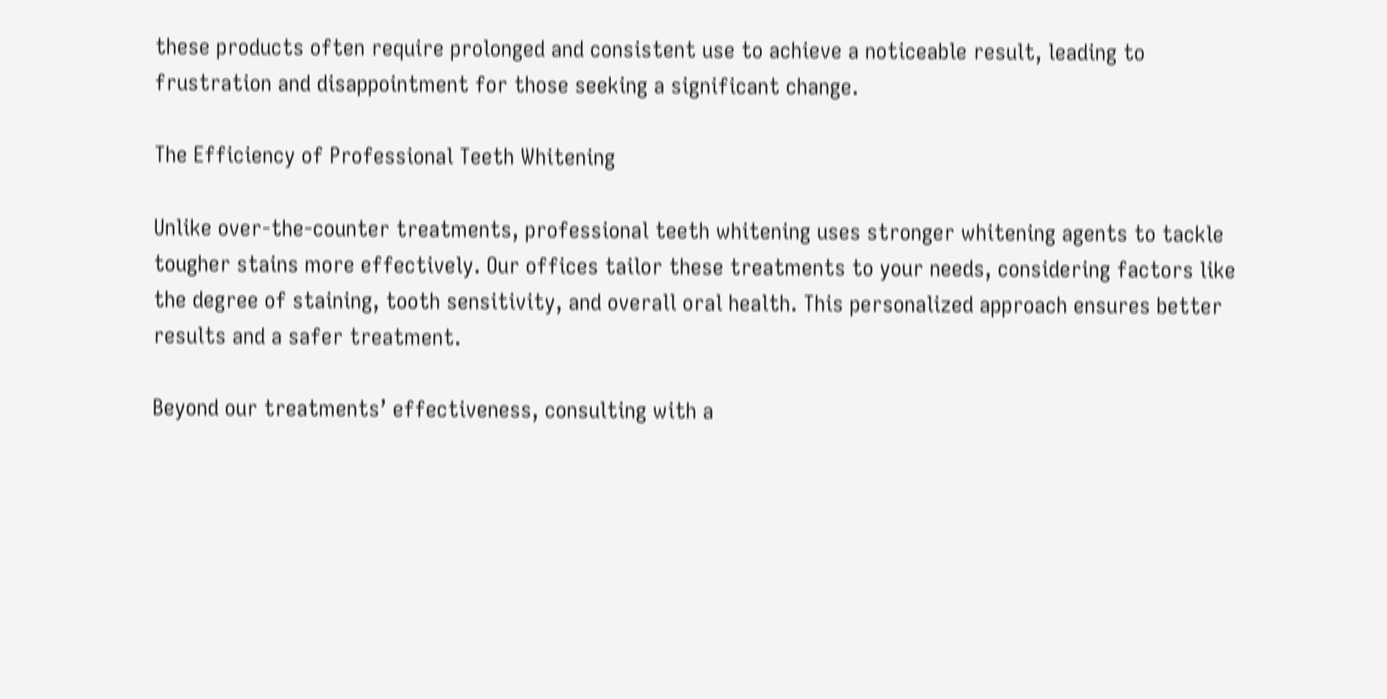these products often require prolonged and consistent use to achieve a noticeable result, leading to frustration and disappointment for those seeking a significant change.

The Efficiency of Professional Teeth Whitening

Unlike over-the-counter treatments, professional teeth whitening uses stronger whitening agents to tackle tougher stains more effectively. Our offices tailor these treatments to your needs, considering factors like the degree of staining, tooth sensitivity, and overall oral health. This personalized approach ensures better results and a safer treatment.

Beyond our treatments’ effectiveness, consulting with a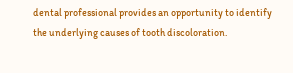dental professional provides an opportunity to identify the underlying causes of tooth discoloration.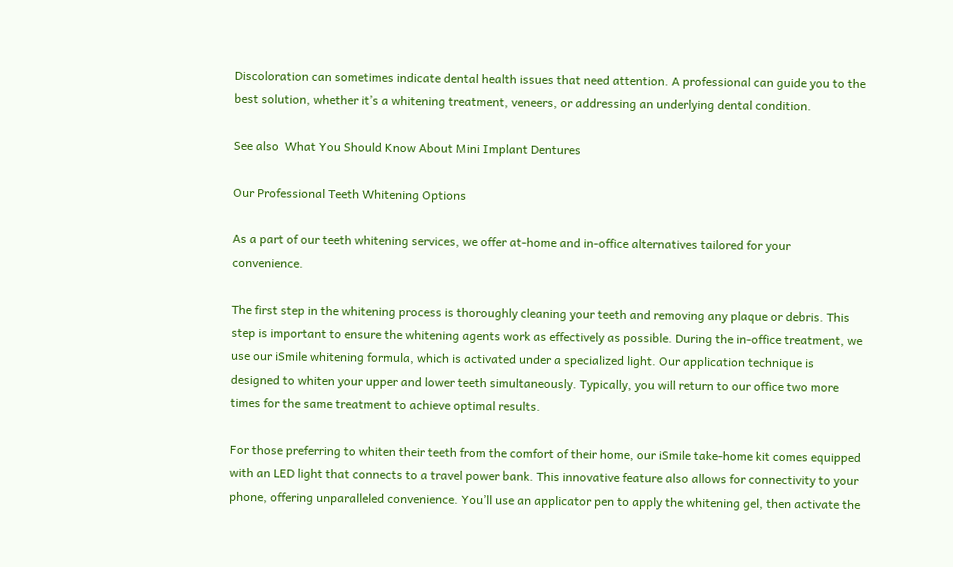Discoloration can sometimes indicate dental health issues that need attention. A professional can guide you to the best solution, whether it’s a whitening treatment, veneers, or addressing an underlying dental condition.

See also  What You Should Know About Mini Implant Dentures

Our Professional Teeth Whitening Options

As a part of our teeth whitening services, we offer at-home and in-office alternatives tailored for your convenience.

The first step in the whitening process is thoroughly cleaning your teeth and removing any plaque or debris. This step is important to ensure the whitening agents work as effectively as possible. During the in-office treatment, we use our iSmile whitening formula, which is activated under a specialized light. Our application technique is designed to whiten your upper and lower teeth simultaneously. Typically, you will return to our office two more times for the same treatment to achieve optimal results.

For those preferring to whiten their teeth from the comfort of their home, our iSmile take-home kit comes equipped with an LED light that connects to a travel power bank. This innovative feature also allows for connectivity to your phone, offering unparalleled convenience. You’ll use an applicator pen to apply the whitening gel, then activate the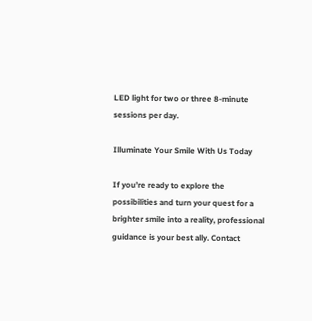LED light for two or three 8-minute sessions per day.

Illuminate Your Smile With Us Today

If you’re ready to explore the possibilities and turn your quest for a brighter smile into a reality, professional guidance is your best ally. Contact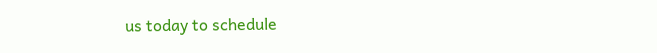us today to schedule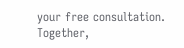your free consultation. Together,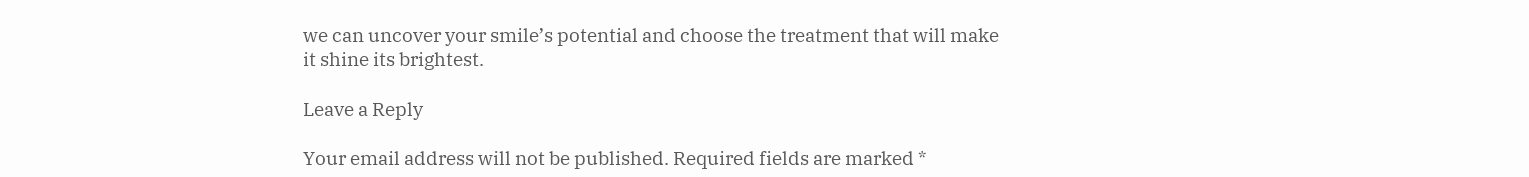we can uncover your smile’s potential and choose the treatment that will make it shine its brightest.

Leave a Reply

Your email address will not be published. Required fields are marked *